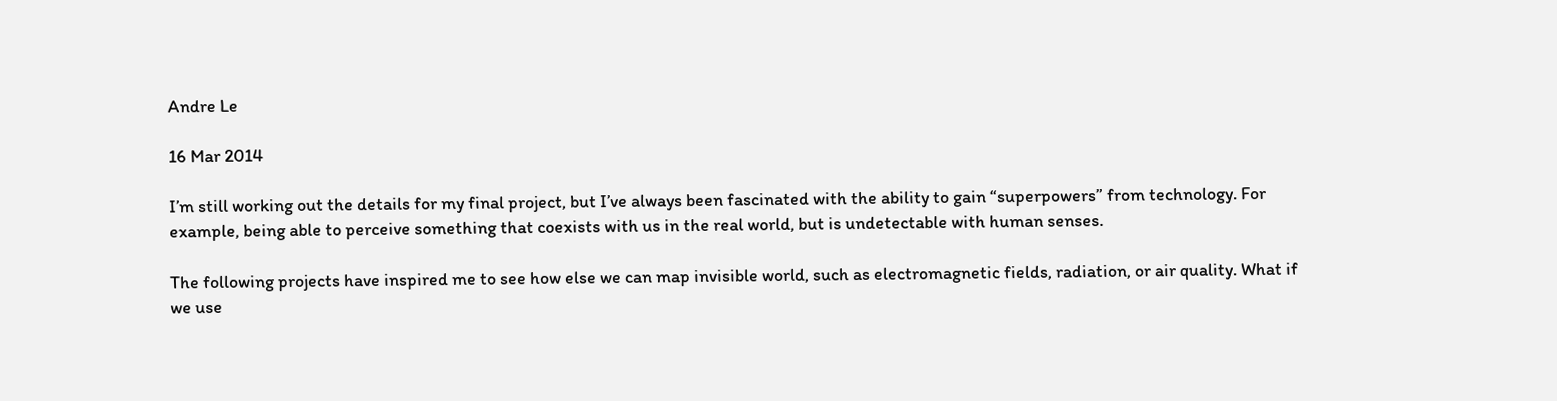Andre Le

16 Mar 2014

I’m still working out the details for my final project, but I’ve always been fascinated with the ability to gain “superpowers” from technology. For example, being able to perceive something that coexists with us in the real world, but is undetectable with human senses.

The following projects have inspired me to see how else we can map invisible world, such as electromagnetic fields, radiation, or air quality. What if we use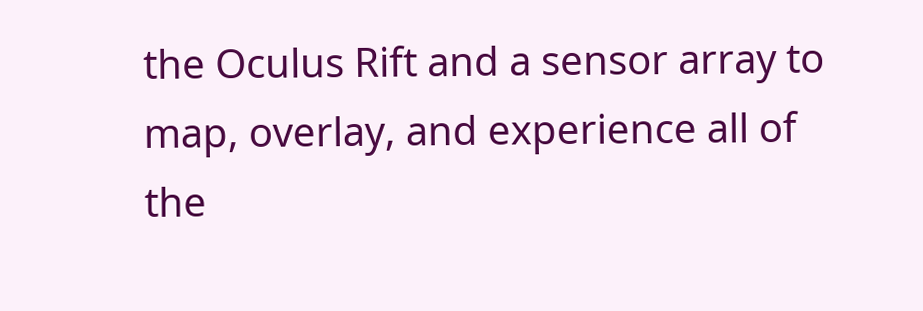the Oculus Rift and a sensor array to map, overlay, and experience all of the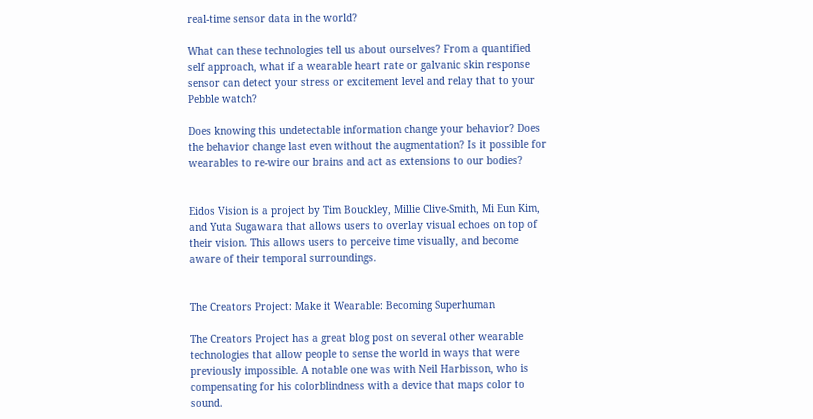real-time sensor data in the world?

What can these technologies tell us about ourselves? From a quantified self approach, what if a wearable heart rate or galvanic skin response sensor can detect your stress or excitement level and relay that to your Pebble watch?

Does knowing this undetectable information change your behavior? Does the behavior change last even without the augmentation? Is it possible for wearables to re-wire our brains and act as extensions to our bodies?


Eidos Vision is a project by Tim Bouckley, Millie Clive-Smith, Mi Eun Kim, and Yuta Sugawara that allows users to overlay visual echoes on top of their vision. This allows users to perceive time visually, and become aware of their temporal surroundings.


The Creators Project: Make it Wearable: Becoming Superhuman

The Creators Project has a great blog post on several other wearable technologies that allow people to sense the world in ways that were previously impossible. A notable one was with Neil Harbisson, who is compensating for his colorblindness with a device that maps color to sound.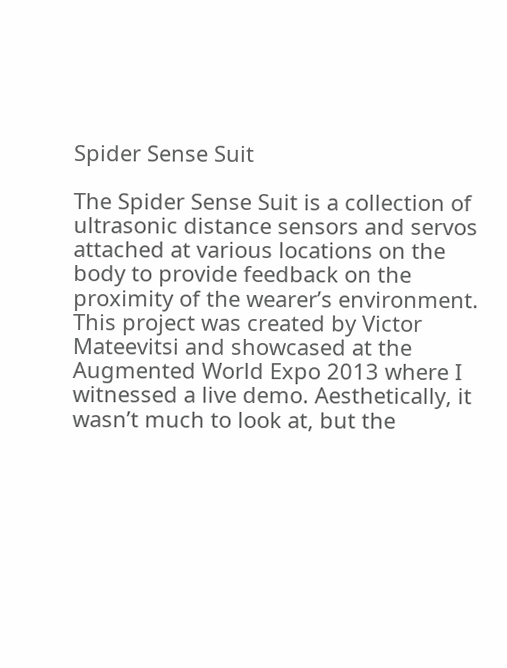Spider Sense Suit

The Spider Sense Suit is a collection of ultrasonic distance sensors and servos attached at various locations on the body to provide feedback on the proximity of the wearer’s environment. This project was created by Victor Mateevitsi and showcased at the Augmented World Expo 2013 where I witnessed a live demo. Aesthetically, it wasn’t much to look at, but the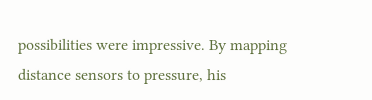possibilities were impressive. By mapping distance sensors to pressure, his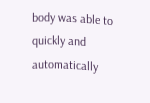body was able to quickly and automatically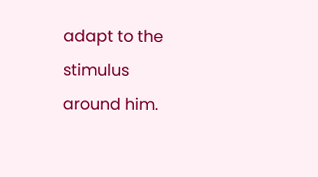adapt to the stimulus around him.